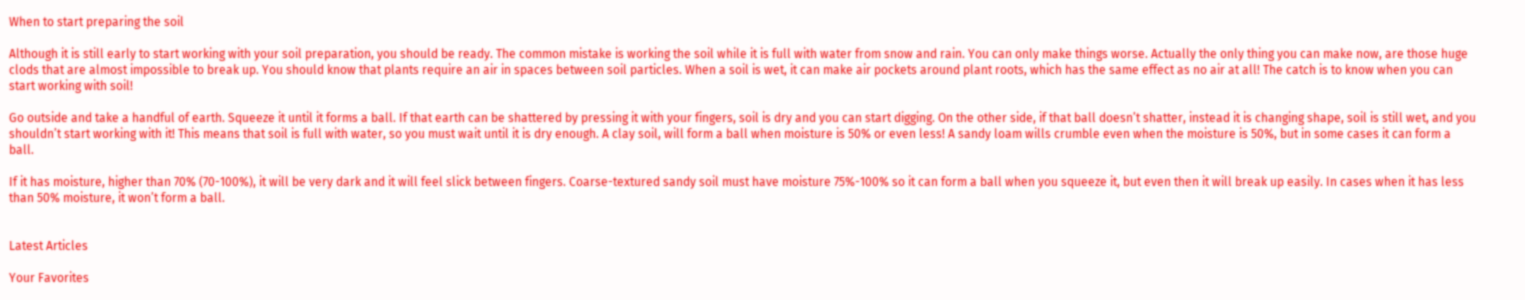When to start preparing the soil

Although it is still early to start working with your soil preparation, you should be ready. The common mistake is working the soil while it is full with water from snow and rain. You can only make things worse. Actually the only thing you can make now, are those huge clods that are almost impossible to break up. You should know that plants require an air in spaces between soil particles. When a soil is wet, it can make air pockets around plant roots, which has the same effect as no air at all! The catch is to know when you can start working with soil!

Go outside and take a handful of earth. Squeeze it until it forms a ball. If that earth can be shattered by pressing it with your fingers, soil is dry and you can start digging. On the other side, if that ball doesn’t shatter, instead it is changing shape, soil is still wet, and you shouldn’t start working with it! This means that soil is full with water, so you must wait until it is dry enough. A clay soil, will form a ball when moisture is 50% or even less! A sandy loam wills crumble even when the moisture is 50%, but in some cases it can form a ball.

If it has moisture, higher than 70% (70-100%), it will be very dark and it will feel slick between fingers. Coarse-textured sandy soil must have moisture 75%-100% so it can form a ball when you squeeze it, but even then it will break up easily. In cases when it has less than 50% moisture, it won’t form a ball.


Latest Articles

Your Favorites